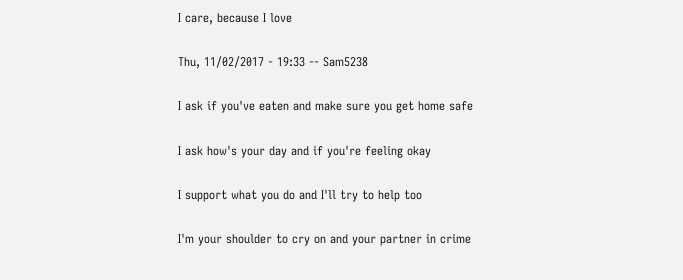I care, because I love

Thu, 11/02/2017 - 19:33 -- Sam5238

I ask if you've eaten and make sure you get home safe

I ask how's your day and if you're feeling okay

I support what you do and I'll try to help too

I'm your shoulder to cry on and your partner in crime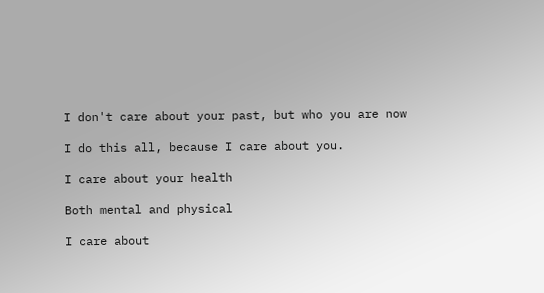I don't care about your past, but who you are now

I do this all, because I care about you.

I care about your health

Both mental and physical

I care about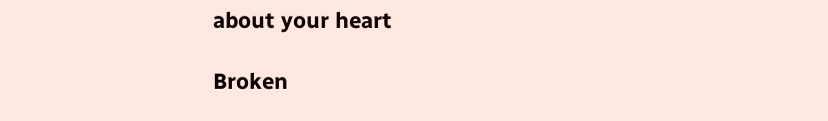about your heart

Broken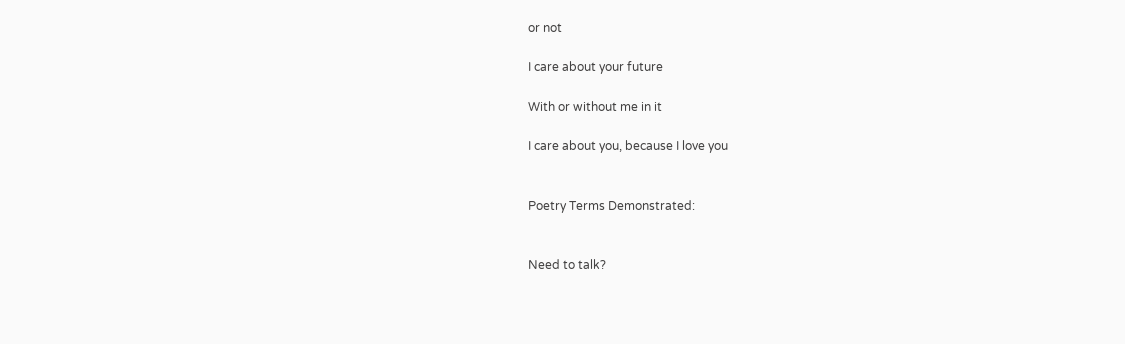or not

I care about your future

With or without me in it

I care about you, because I love you


Poetry Terms Demonstrated:


Need to talk?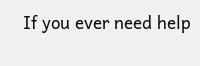If you ever need help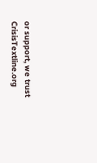or support, we trust CrisisTextline.org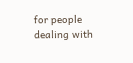for people dealing with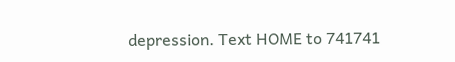depression. Text HOME to 741741